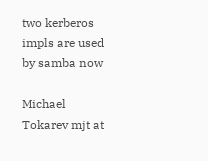two kerberos impls are used by samba now

Michael Tokarev mjt at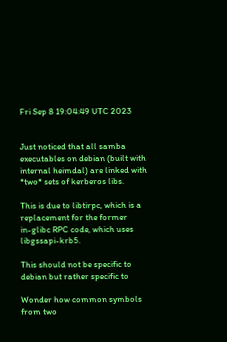Fri Sep 8 19:04:49 UTC 2023


Just noticed that all samba executables on debian (built with
internal heimdal) are linked with *two* sets of kerberos libs.

This is due to libtirpc, which is a replacement for the former
in-glibc RPC code, which uses libgssapi-krb5.

This should not be specific to debian but rather specific to

Wonder how common symbols from two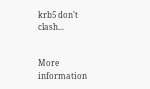krb5 don't clash...


More information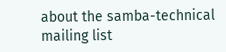about the samba-technical mailing list